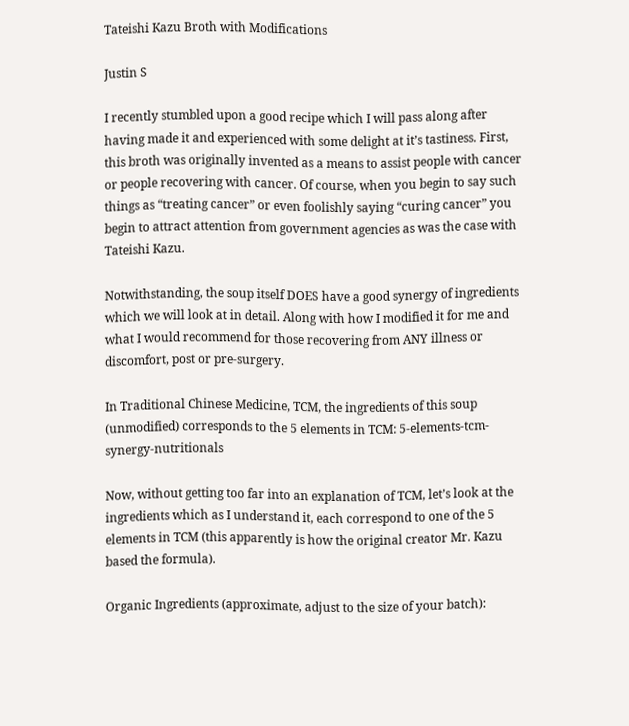Tateishi Kazu Broth with Modifications

Justin S

I recently stumbled upon a good recipe which I will pass along after having made it and experienced with some delight at it’s tastiness. First, this broth was originally invented as a means to assist people with cancer or people recovering with cancer. Of course, when you begin to say such things as “treating cancer” or even foolishly saying “curing cancer” you begin to attract attention from government agencies as was the case with Tateishi Kazu.

Notwithstanding, the soup itself DOES have a good synergy of ingredients which we will look at in detail. Along with how I modified it for me and what I would recommend for those recovering from ANY illness or discomfort, post or pre-surgery.

In Traditional Chinese Medicine, TCM, the ingredients of this soup (unmodified) corresponds to the 5 elements in TCM: 5-elements-tcm-synergy-nutritionals

Now, without getting too far into an explanation of TCM, let’s look at the ingredients which as I understand it, each correspond to one of the 5 elements in TCM (this apparently is how the original creator Mr. Kazu based the formula).

Organic Ingredients (approximate, adjust to the size of your batch):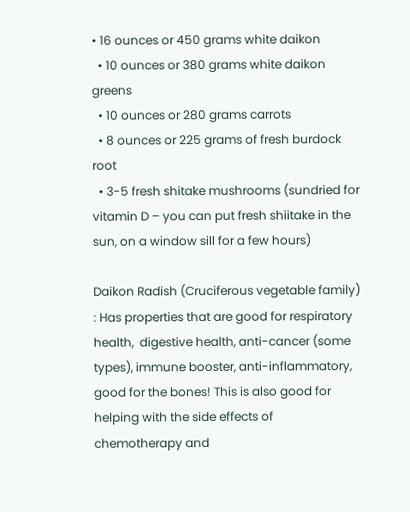• 16 ounces or 450 grams white daikon
  • 10 ounces or 380 grams white daikon greens
  • 10 ounces or 280 grams carrots
  • 8 ounces or 225 grams of fresh burdock root
  • 3-5 fresh shitake mushrooms (sundried for vitamin D – you can put fresh shiitake in the sun, on a window sill for a few hours)

Daikon Radish (Cruciferous vegetable family) : Has properties that are good for respiratory health,  digestive health, anti-cancer (some types), immune booster, anti-inflammatory, good for the bones! This is also good for helping with the side effects of chemotherapy and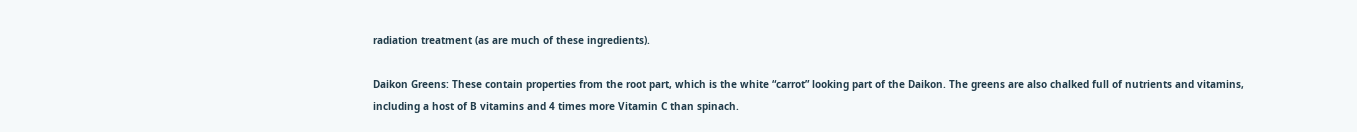radiation treatment (as are much of these ingredients).

Daikon Greens: These contain properties from the root part, which is the white “carrot” looking part of the Daikon. The greens are also chalked full of nutrients and vitamins, including a host of B vitamins and 4 times more Vitamin C than spinach.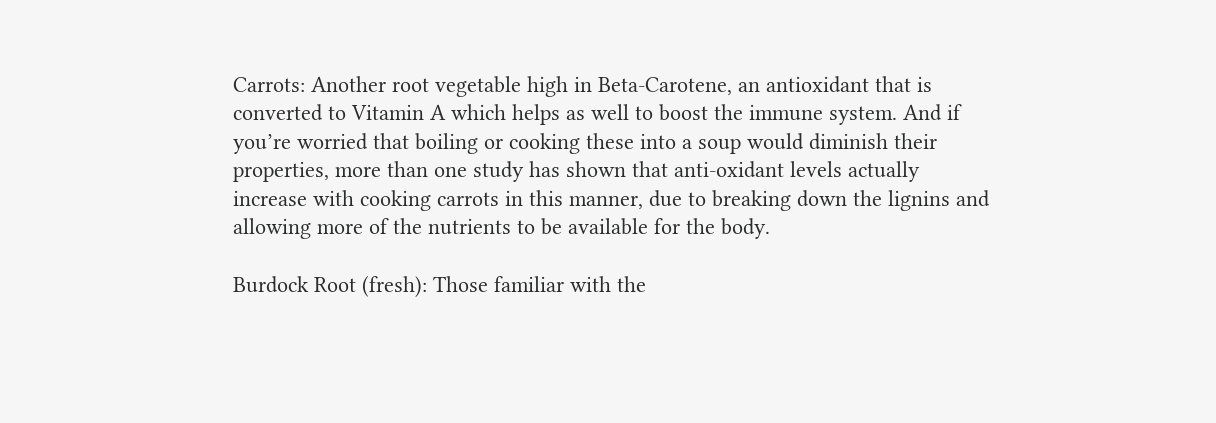Carrots: Another root vegetable high in Beta-Carotene, an antioxidant that is converted to Vitamin A which helps as well to boost the immune system. And if you’re worried that boiling or cooking these into a soup would diminish their properties, more than one study has shown that anti-oxidant levels actually increase with cooking carrots in this manner, due to breaking down the lignins and allowing more of the nutrients to be available for the body.

Burdock Root (fresh): Those familiar with the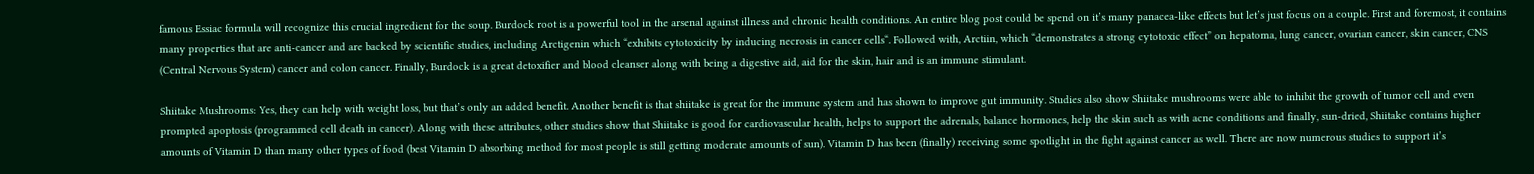famous Essiac formula will recognize this crucial ingredient for the soup. Burdock root is a powerful tool in the arsenal against illness and chronic health conditions. An entire blog post could be spend on it’s many panacea-like effects but let’s just focus on a couple. First and foremost, it contains many properties that are anti-cancer and are backed by scientific studies, including Arctigenin which “exhibits cytotoxicity by inducing necrosis in cancer cells“. Followed with, Arctiin, which “demonstrates a strong cytotoxic effect” on hepatoma, lung cancer, ovarian cancer, skin cancer, CNS (Central Nervous System) cancer and colon cancer. Finally, Burdock is a great detoxifier and blood cleanser along with being a digestive aid, aid for the skin, hair and is an immune stimulant.

Shiitake Mushrooms: Yes, they can help with weight loss, but that’s only an added benefit. Another benefit is that shiitake is great for the immune system and has shown to improve gut immunity. Studies also show Shiitake mushrooms were able to inhibit the growth of tumor cell and even prompted apoptosis (programmed cell death in cancer). Along with these attributes, other studies show that Shiitake is good for cardiovascular health, helps to support the adrenals, balance hormones, help the skin such as with acne conditions and finally, sun-dried, Shiitake contains higher amounts of Vitamin D than many other types of food (best Vitamin D absorbing method for most people is still getting moderate amounts of sun). Vitamin D has been (finally) receiving some spotlight in the fight against cancer as well. There are now numerous studies to support it’s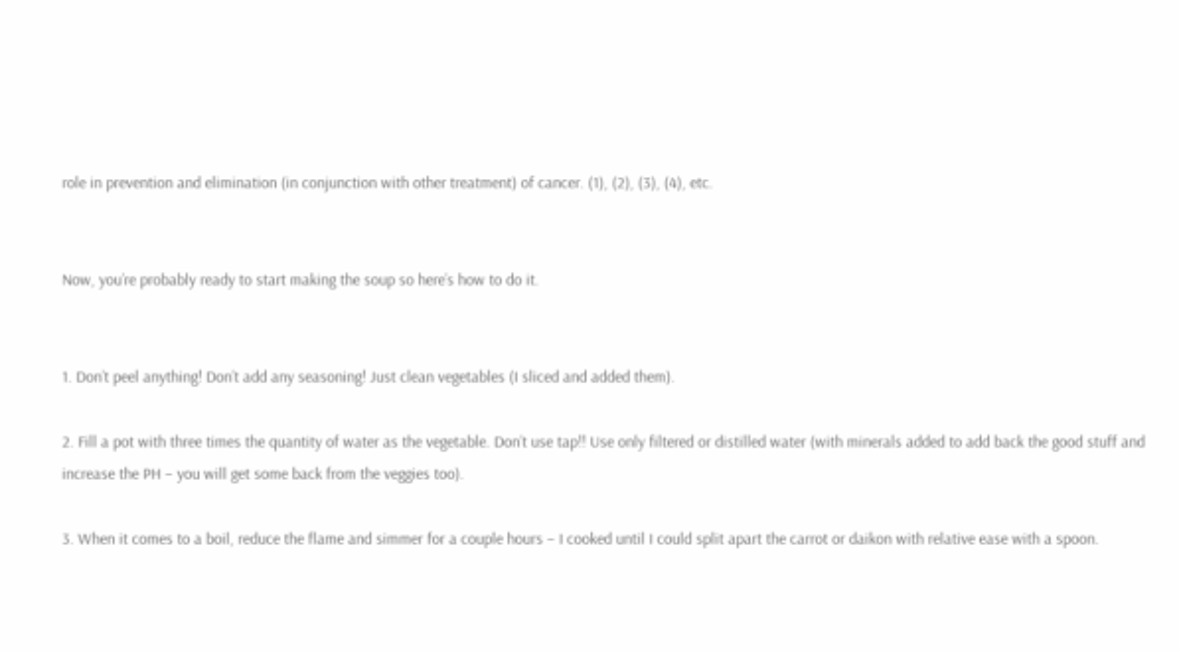role in prevention and elimination (in conjunction with other treatment) of cancer. (1), (2), (3), (4), etc.


Now, you’re probably ready to start making the soup so here’s how to do it.


1. Don’t peel anything! Don’t add any seasoning! Just clean vegetables (I sliced and added them).

2. Fill a pot with three times the quantity of water as the vegetable. Don’t use tap!! Use only filtered or distilled water (with minerals added to add back the good stuff and increase the PH – you will get some back from the veggies too).

3. When it comes to a boil, reduce the flame and simmer for a couple hours – I cooked until I could split apart the carrot or daikon with relative ease with a spoon.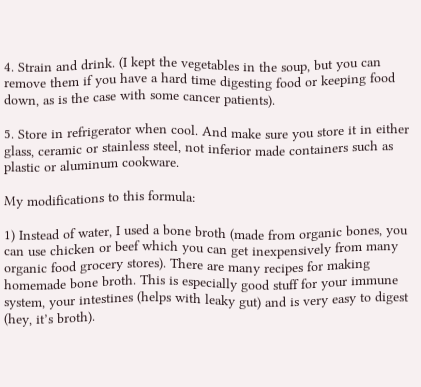4. Strain and drink. (I kept the vegetables in the soup, but you can remove them if you have a hard time digesting food or keeping food down, as is the case with some cancer patients).

5. Store in refrigerator when cool. And make sure you store it in either glass, ceramic or stainless steel, not inferior made containers such as plastic or aluminum cookware.

My modifications to this formula:

1) Instead of water, I used a bone broth (made from organic bones, you can use chicken or beef which you can get inexpensively from many organic food grocery stores). There are many recipes for making homemade bone broth. This is especially good stuff for your immune system, your intestines (helps with leaky gut) and is very easy to digest (hey, it’s broth).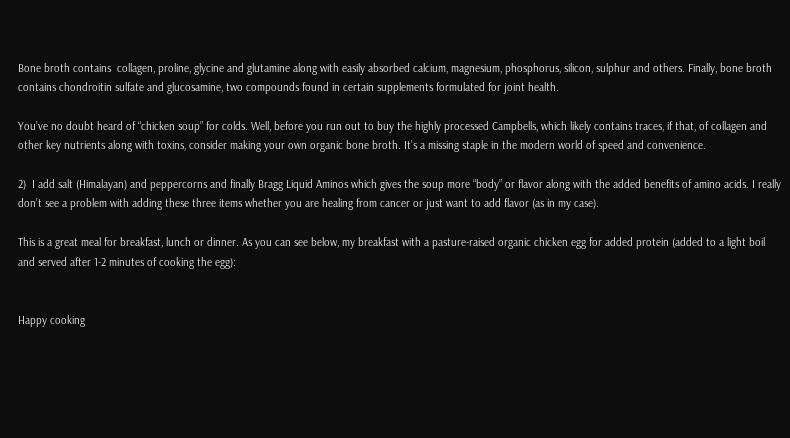Bone broth contains  collagen, proline, glycine and glutamine along with easily absorbed calcium, magnesium, phosphorus, silicon, sulphur and others. Finally, bone broth contains chondroitin sulfate and glucosamine, two compounds found in certain supplements formulated for joint health.

You’ve no doubt heard of “chicken soup” for colds. Well, before you run out to buy the highly processed Campbells, which likely contains traces, if that, of collagen and other key nutrients along with toxins, consider making your own organic bone broth. It’s a missing staple in the modern world of speed and convenience.

2)  I add salt (Himalayan) and peppercorns and finally Bragg Liquid Aminos which gives the soup more “body” or flavor along with the added benefits of amino acids. I really don’t see a problem with adding these three items whether you are healing from cancer or just want to add flavor (as in my case).

This is a great meal for breakfast, lunch or dinner. As you can see below, my breakfast with a pasture-raised organic chicken egg for added protein (added to a light boil and served after 1-2 minutes of cooking the egg):


Happy cooking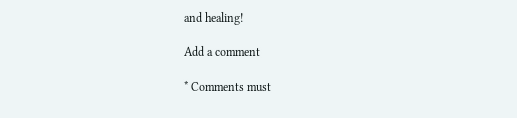and healing!

Add a comment

* Comments must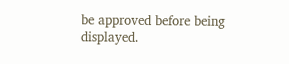be approved before being displayed.